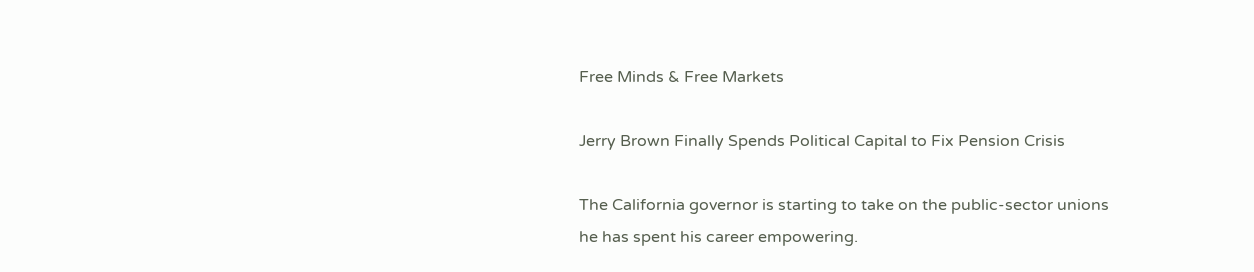Free Minds & Free Markets

Jerry Brown Finally Spends Political Capital to Fix Pension Crisis

The California governor is starting to take on the public-sector unions he has spent his career empowering.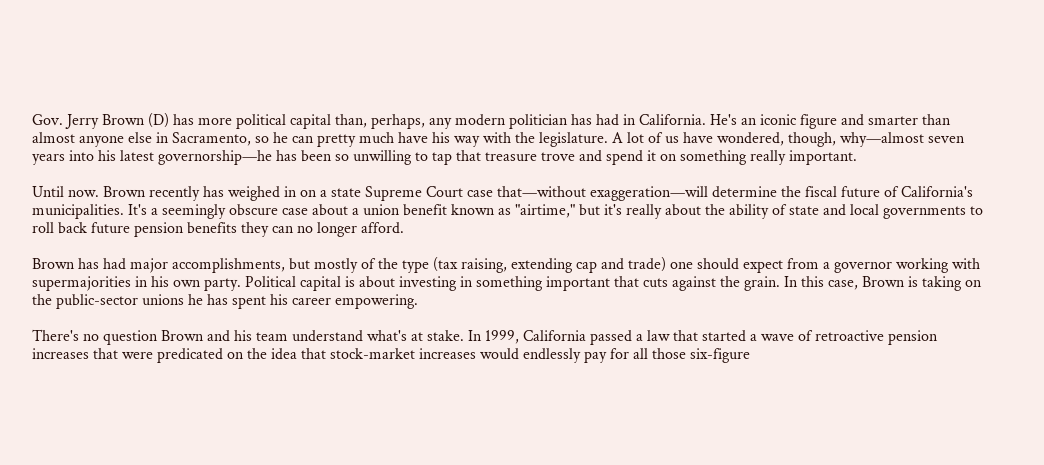Gov. Jerry Brown (D) has more political capital than, perhaps, any modern politician has had in California. He's an iconic figure and smarter than almost anyone else in Sacramento, so he can pretty much have his way with the legislature. A lot of us have wondered, though, why—almost seven years into his latest governorship—he has been so unwilling to tap that treasure trove and spend it on something really important.

Until now. Brown recently has weighed in on a state Supreme Court case that—without exaggeration—will determine the fiscal future of California's municipalities. It's a seemingly obscure case about a union benefit known as "airtime," but it's really about the ability of state and local governments to roll back future pension benefits they can no longer afford.

Brown has had major accomplishments, but mostly of the type (tax raising, extending cap and trade) one should expect from a governor working with supermajorities in his own party. Political capital is about investing in something important that cuts against the grain. In this case, Brown is taking on the public-sector unions he has spent his career empowering.

There's no question Brown and his team understand what's at stake. In 1999, California passed a law that started a wave of retroactive pension increases that were predicated on the idea that stock-market increases would endlessly pay for all those six-figure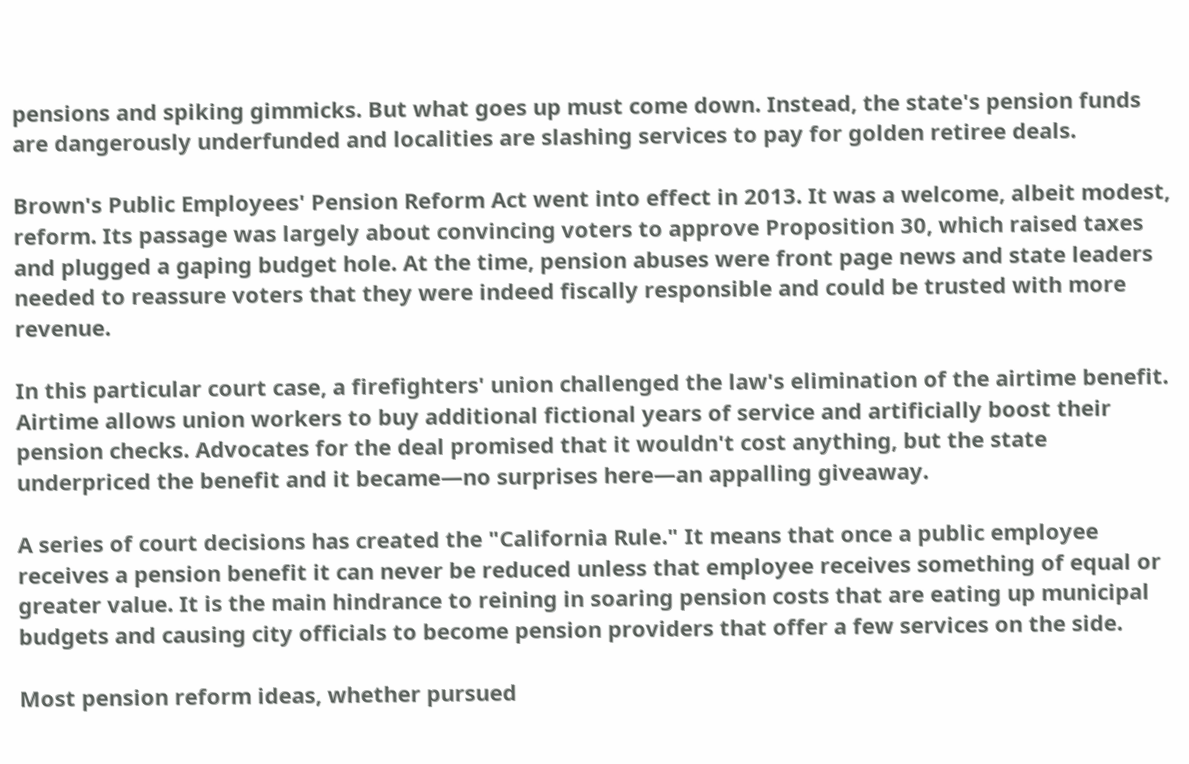pensions and spiking gimmicks. But what goes up must come down. Instead, the state's pension funds are dangerously underfunded and localities are slashing services to pay for golden retiree deals.

Brown's Public Employees' Pension Reform Act went into effect in 2013. It was a welcome, albeit modest, reform. Its passage was largely about convincing voters to approve Proposition 30, which raised taxes and plugged a gaping budget hole. At the time, pension abuses were front page news and state leaders needed to reassure voters that they were indeed fiscally responsible and could be trusted with more revenue.

In this particular court case, a firefighters' union challenged the law's elimination of the airtime benefit. Airtime allows union workers to buy additional fictional years of service and artificially boost their pension checks. Advocates for the deal promised that it wouldn't cost anything, but the state underpriced the benefit and it became—no surprises here—an appalling giveaway.

A series of court decisions has created the "California Rule." It means that once a public employee receives a pension benefit it can never be reduced unless that employee receives something of equal or greater value. It is the main hindrance to reining in soaring pension costs that are eating up municipal budgets and causing city officials to become pension providers that offer a few services on the side.

Most pension reform ideas, whether pursued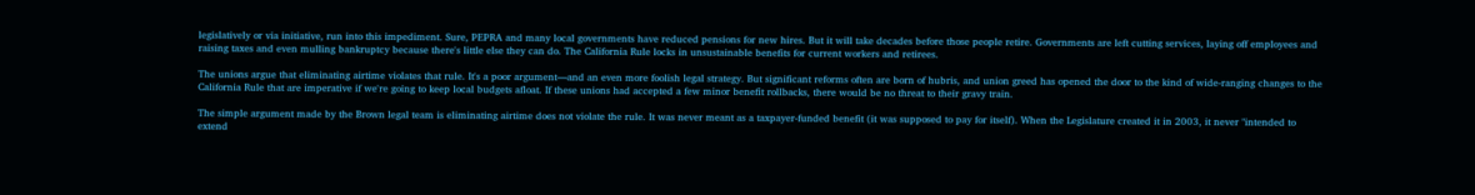legislatively or via initiative, run into this impediment. Sure, PEPRA and many local governments have reduced pensions for new hires. But it will take decades before those people retire. Governments are left cutting services, laying off employees and raising taxes and even mulling bankruptcy because there's little else they can do. The California Rule locks in unsustainable benefits for current workers and retirees.

The unions argue that eliminating airtime violates that rule. It's a poor argument—and an even more foolish legal strategy. But significant reforms often are born of hubris, and union greed has opened the door to the kind of wide-ranging changes to the California Rule that are imperative if we're going to keep local budgets afloat. If these unions had accepted a few minor benefit rollbacks, there would be no threat to their gravy train.

The simple argument made by the Brown legal team is eliminating airtime does not violate the rule. It was never meant as a taxpayer-funded benefit (it was supposed to pay for itself). When the Legislature created it in 2003, it never "intended to extend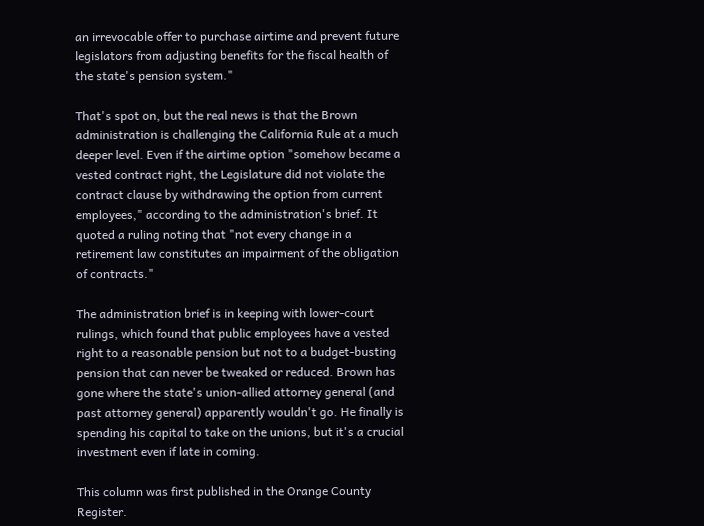an irrevocable offer to purchase airtime and prevent future legislators from adjusting benefits for the fiscal health of the state's pension system."

That's spot on, but the real news is that the Brown administration is challenging the California Rule at a much deeper level. Even if the airtime option "somehow became a vested contract right, the Legislature did not violate the contract clause by withdrawing the option from current employees," according to the administration's brief. It quoted a ruling noting that "not every change in a retirement law constitutes an impairment of the obligation of contracts."

The administration brief is in keeping with lower-court rulings, which found that public employees have a vested right to a reasonable pension but not to a budget-busting pension that can never be tweaked or reduced. Brown has gone where the state's union-allied attorney general (and past attorney general) apparently wouldn't go. He finally is spending his capital to take on the unions, but it's a crucial investment even if late in coming.

This column was first published in the Orange County Register.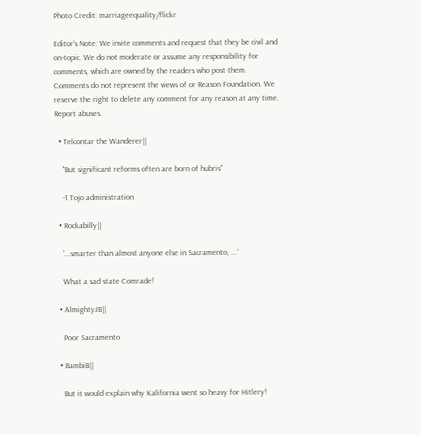Photo Credit: marriageequality/flickr

Editor's Note: We invite comments and request that they be civil and on-topic. We do not moderate or assume any responsibility for comments, which are owned by the readers who post them. Comments do not represent the views of or Reason Foundation. We reserve the right to delete any comment for any reason at any time. Report abuses.

  • Telcontar the Wanderer||

    "But significant reforms often are born of hubris"

    -1 Tojo administration

  • Rockabilly||

    '...smarter than almost anyone else in Sacramento, ...'

    What a sad state Comrade!

  • AlmightyJB||

    Poor Sacramento

  • BambiB||

    But it would explain why Kalifornia went so heavy for Hitlery!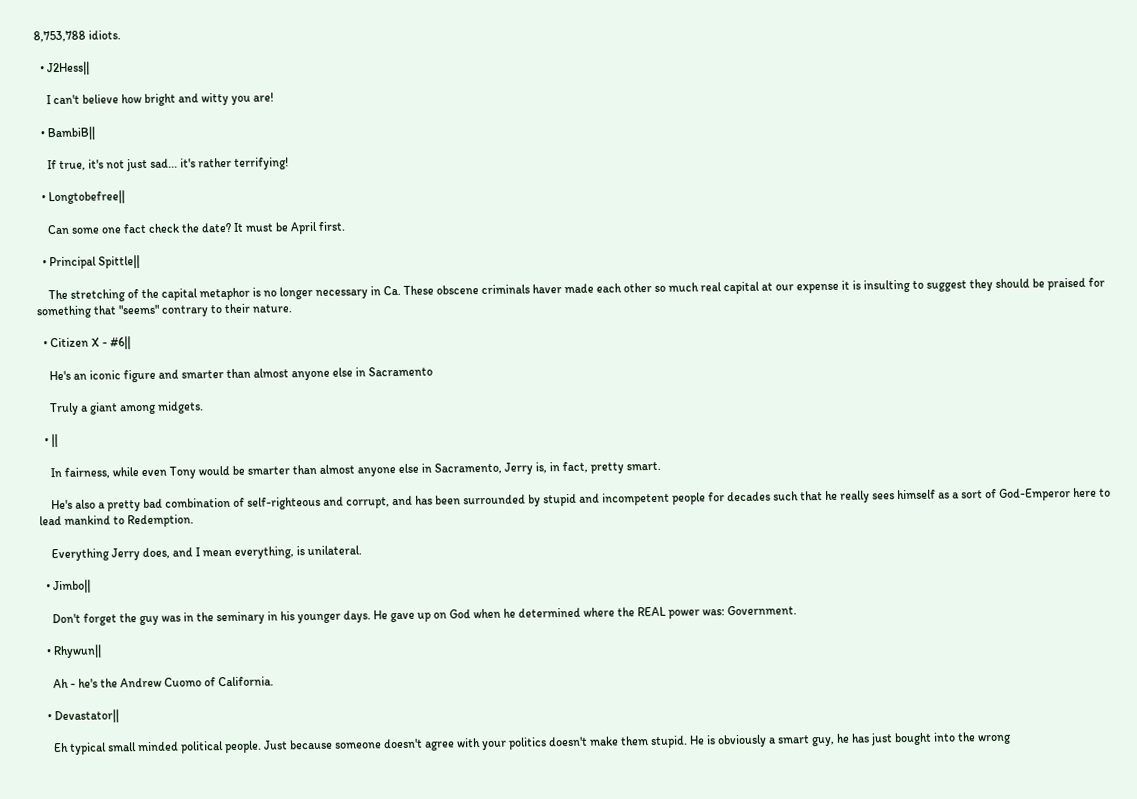8,753,788 idiots.

  • J2Hess||

    I can't believe how bright and witty you are!

  • BambiB||

    If true, it's not just sad... it's rather terrifying!

  • Longtobefree||

    Can some one fact check the date? It must be April first.

  • Principal Spittle||

    The stretching of the capital metaphor is no longer necessary in Ca. These obscene criminals haver made each other so much real capital at our expense it is insulting to suggest they should be praised for something that "seems" contrary to their nature.

  • Citizen X - #6||

    He's an iconic figure and smarter than almost anyone else in Sacramento

    Truly a giant among midgets.

  • ||

    In fairness, while even Tony would be smarter than almost anyone else in Sacramento, Jerry is, in fact, pretty smart.

    He's also a pretty bad combination of self-righteous and corrupt, and has been surrounded by stupid and incompetent people for decades such that he really sees himself as a sort of God-Emperor here to lead mankind to Redemption.

    Everything Jerry does, and I mean everything, is unilateral.

  • Jimbo||

    Don't forget the guy was in the seminary in his younger days. He gave up on God when he determined where the REAL power was: Government.

  • Rhywun||

    Ah - he's the Andrew Cuomo of California.

  • Devastator||

    Eh typical small minded political people. Just because someone doesn't agree with your politics doesn't make them stupid. He is obviously a smart guy, he has just bought into the wrong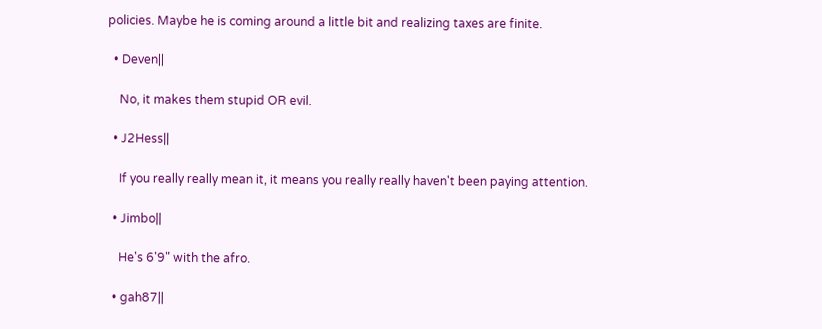policies. Maybe he is coming around a little bit and realizing taxes are finite.

  • Deven||

    No, it makes them stupid OR evil.

  • J2Hess||

    If you really really mean it, it means you really really haven't been paying attention.

  • Jimbo||

    He's 6'9" with the afro.

  • gah87||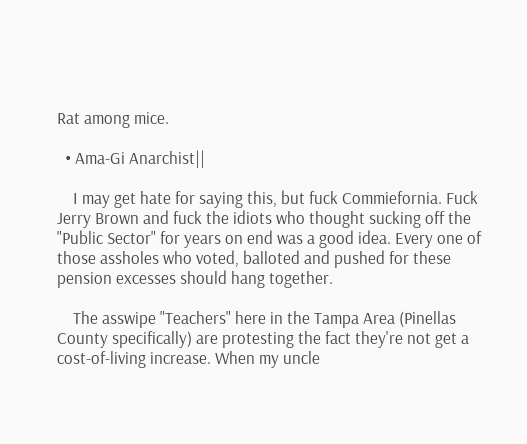Rat among mice.

  • Ama-Gi Anarchist||

    I may get hate for saying this, but fuck Commiefornia. Fuck Jerry Brown and fuck the idiots who thought sucking off the "Public Sector" for years on end was a good idea. Every one of those assholes who voted, balloted and pushed for these pension excesses should hang together.

    The asswipe "Teachers" here in the Tampa Area (Pinellas County specifically) are protesting the fact they're not get a cost-of-living increase. When my uncle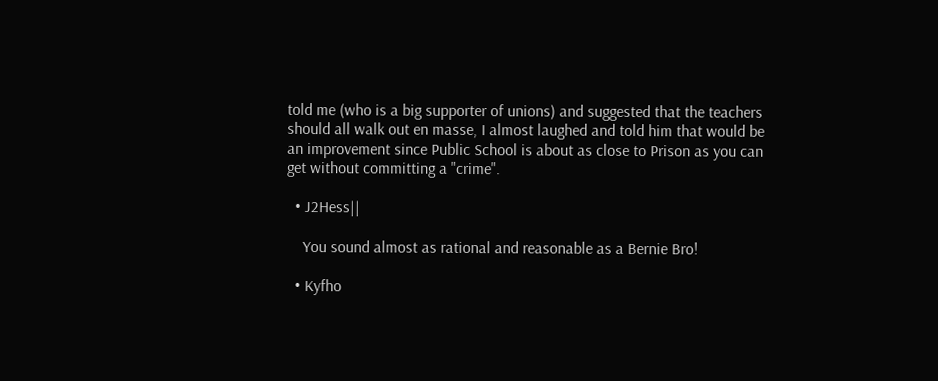told me (who is a big supporter of unions) and suggested that the teachers should all walk out en masse, I almost laughed and told him that would be an improvement since Public School is about as close to Prison as you can get without committing a "crime".

  • J2Hess||

    You sound almost as rational and reasonable as a Bernie Bro!

  • Kyfho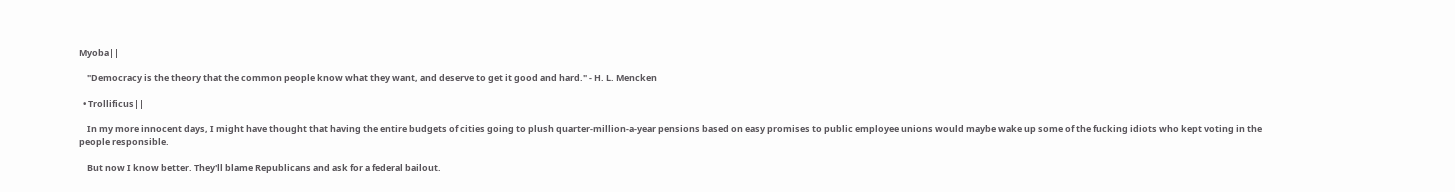Myoba||

    "Democracy is the theory that the common people know what they want, and deserve to get it good and hard." - H. L. Mencken

  • Trollificus||

    In my more innocent days, I might have thought that having the entire budgets of cities going to plush quarter-million-a-year pensions based on easy promises to public employee unions would maybe wake up some of the fucking idiots who kept voting in the people responsible.

    But now I know better. They'll blame Republicans and ask for a federal bailout.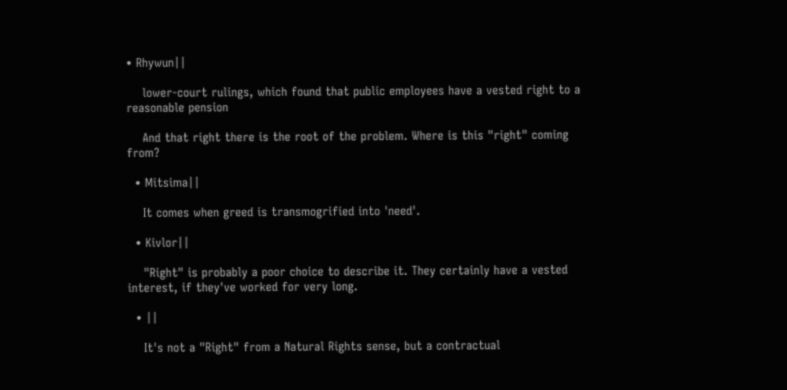• Rhywun||

    lower-court rulings, which found that public employees have a vested right to a reasonable pension

    And that right there is the root of the problem. Where is this "right" coming from?

  • Mitsima||

    It comes when greed is transmogrified into 'need'.

  • Kivlor||

    "Right" is probably a poor choice to describe it. They certainly have a vested interest, if they've worked for very long.

  • ||

    It's not a "Right" from a Natural Rights sense, but a contractual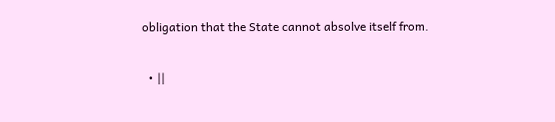obligation that the State cannot absolve itself from.

  • ||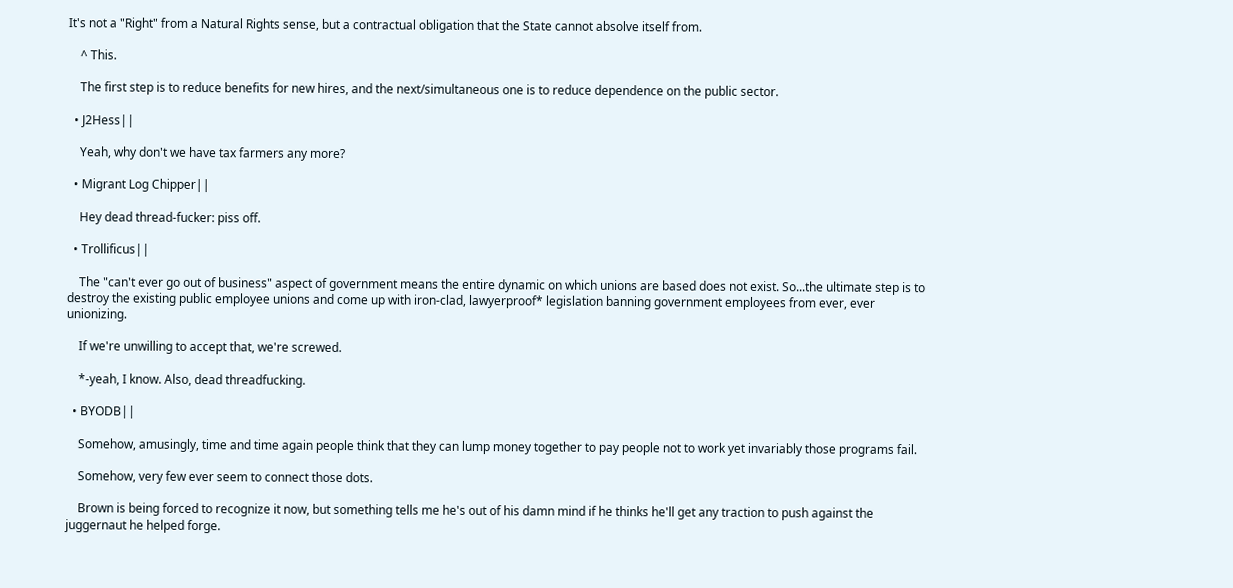It's not a "Right" from a Natural Rights sense, but a contractual obligation that the State cannot absolve itself from.

    ^ This.

    The first step is to reduce benefits for new hires, and the next/simultaneous one is to reduce dependence on the public sector.

  • J2Hess||

    Yeah, why don't we have tax farmers any more?

  • Migrant Log Chipper||

    Hey dead thread-fucker: piss off.

  • Trollificus||

    The "can't ever go out of business" aspect of government means the entire dynamic on which unions are based does not exist. So...the ultimate step is to destroy the existing public employee unions and come up with iron-clad, lawyerproof* legislation banning government employees from ever, ever unionizing.

    If we're unwilling to accept that, we're screwed.

    *-yeah, I know. Also, dead threadfucking.

  • BYODB||

    Somehow, amusingly, time and time again people think that they can lump money together to pay people not to work yet invariably those programs fail.

    Somehow, very few ever seem to connect those dots.

    Brown is being forced to recognize it now, but something tells me he's out of his damn mind if he thinks he'll get any traction to push against the juggernaut he helped forge.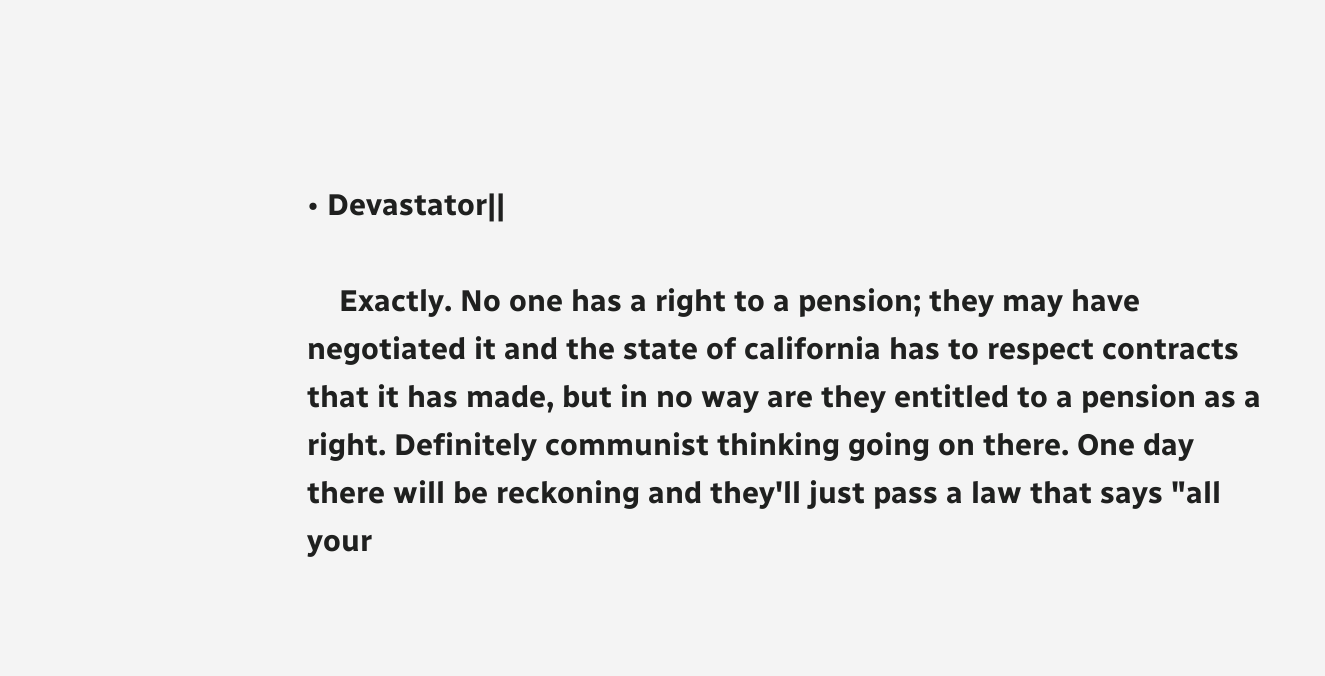• Devastator||

    Exactly. No one has a right to a pension; they may have negotiated it and the state of california has to respect contracts that it has made, but in no way are they entitled to a pension as a right. Definitely communist thinking going on there. One day there will be reckoning and they'll just pass a law that says "all your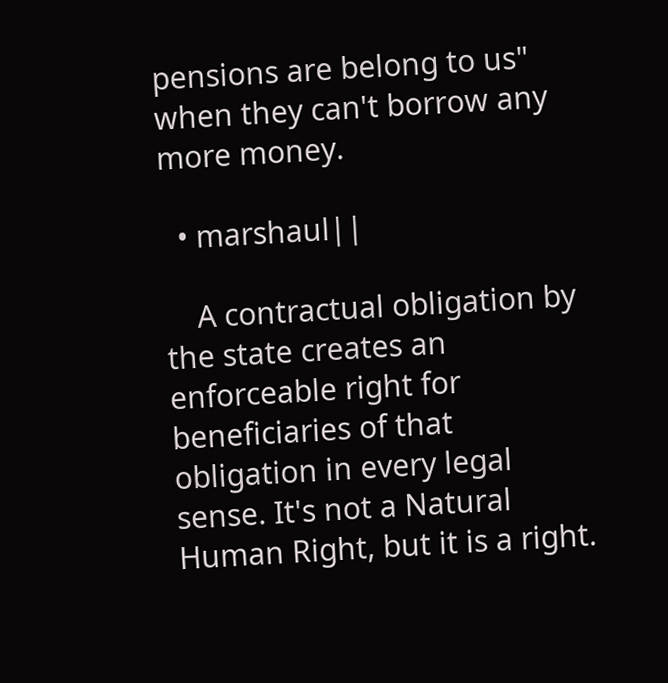pensions are belong to us" when they can't borrow any more money.

  • marshaul||

    A contractual obligation by the state creates an enforceable right for beneficiaries of that obligation in every legal sense. It's not a Natural Human Right, but it is a right.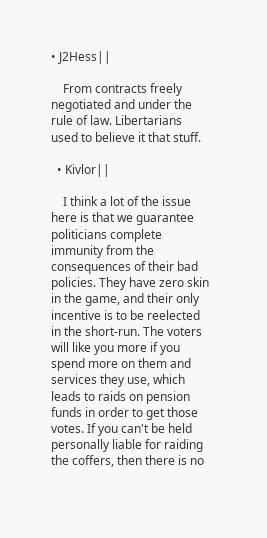• J2Hess||

    From contracts freely negotiated and under the rule of law. Libertarians used to believe it that stuff.

  • Kivlor||

    I think a lot of the issue here is that we guarantee politicians complete immunity from the consequences of their bad policies. They have zero skin in the game, and their only incentive is to be reelected in the short-run. The voters will like you more if you spend more on them and services they use, which leads to raids on pension funds in order to get those votes. If you can't be held personally liable for raiding the coffers, then there is no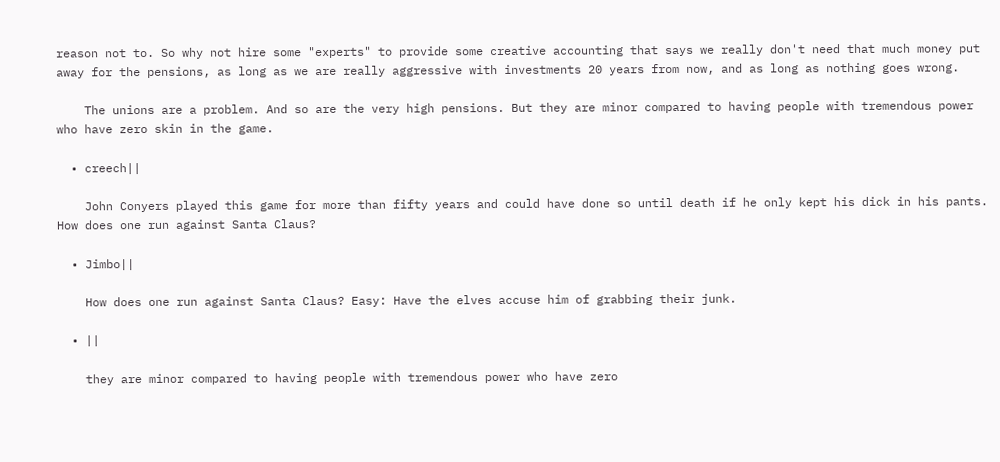reason not to. So why not hire some "experts" to provide some creative accounting that says we really don't need that much money put away for the pensions, as long as we are really aggressive with investments 20 years from now, and as long as nothing goes wrong.

    The unions are a problem. And so are the very high pensions. But they are minor compared to having people with tremendous power who have zero skin in the game.

  • creech||

    John Conyers played this game for more than fifty years and could have done so until death if he only kept his dick in his pants. How does one run against Santa Claus?

  • Jimbo||

    How does one run against Santa Claus? Easy: Have the elves accuse him of grabbing their junk.

  • ||

    they are minor compared to having people with tremendous power who have zero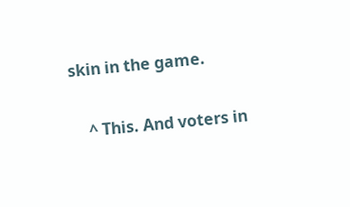skin in the game.

    ^ This. And voters in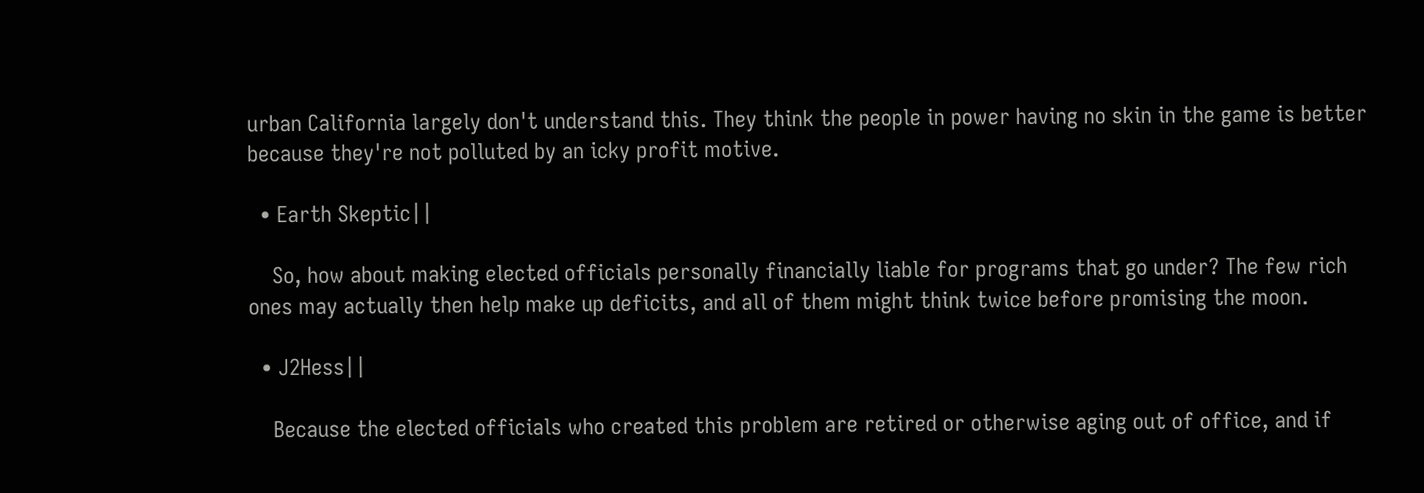urban California largely don't understand this. They think the people in power having no skin in the game is better because they're not polluted by an icky profit motive.

  • Earth Skeptic||

    So, how about making elected officials personally financially liable for programs that go under? The few rich ones may actually then help make up deficits, and all of them might think twice before promising the moon.

  • J2Hess||

    Because the elected officials who created this problem are retired or otherwise aging out of office, and if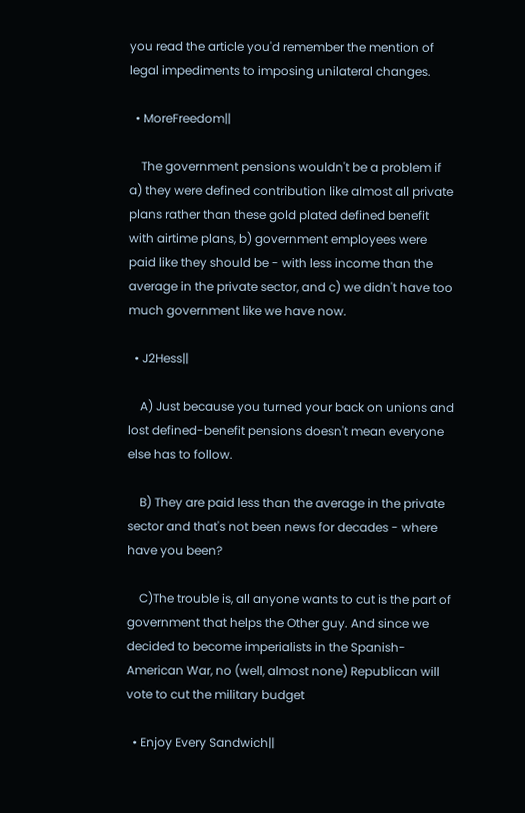you read the article you'd remember the mention of legal impediments to imposing unilateral changes.

  • MoreFreedom||

    The government pensions wouldn't be a problem if a) they were defined contribution like almost all private plans rather than these gold plated defined benefit with airtime plans, b) government employees were paid like they should be - with less income than the average in the private sector, and c) we didn't have too much government like we have now.

  • J2Hess||

    A) Just because you turned your back on unions and lost defined-benefit pensions doesn't mean everyone else has to follow.

    B) They are paid less than the average in the private sector and that's not been news for decades - where have you been?

    C)The trouble is, all anyone wants to cut is the part of government that helps the Other guy. And since we decided to become imperialists in the Spanish-American War, no (well, almost none) Republican will vote to cut the military budget

  • Enjoy Every Sandwich||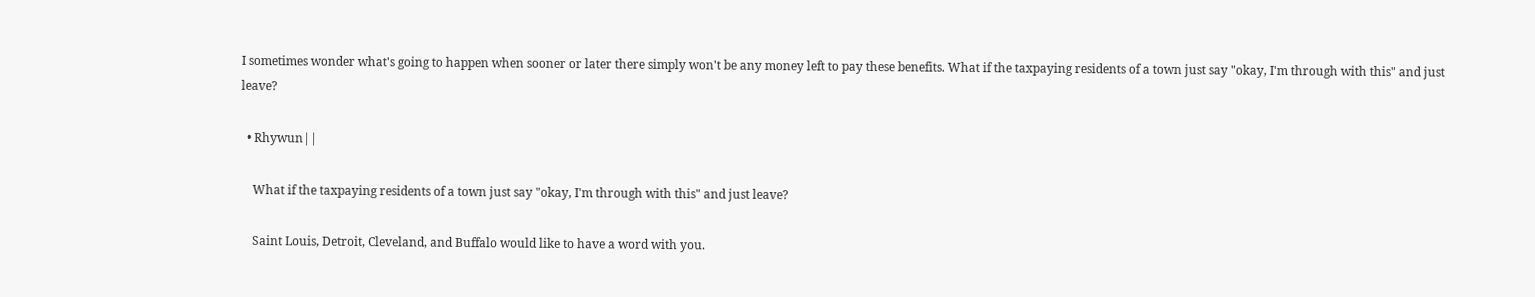I sometimes wonder what's going to happen when sooner or later there simply won't be any money left to pay these benefits. What if the taxpaying residents of a town just say "okay, I'm through with this" and just leave?

  • Rhywun||

    What if the taxpaying residents of a town just say "okay, I'm through with this" and just leave?

    Saint Louis, Detroit, Cleveland, and Buffalo would like to have a word with you.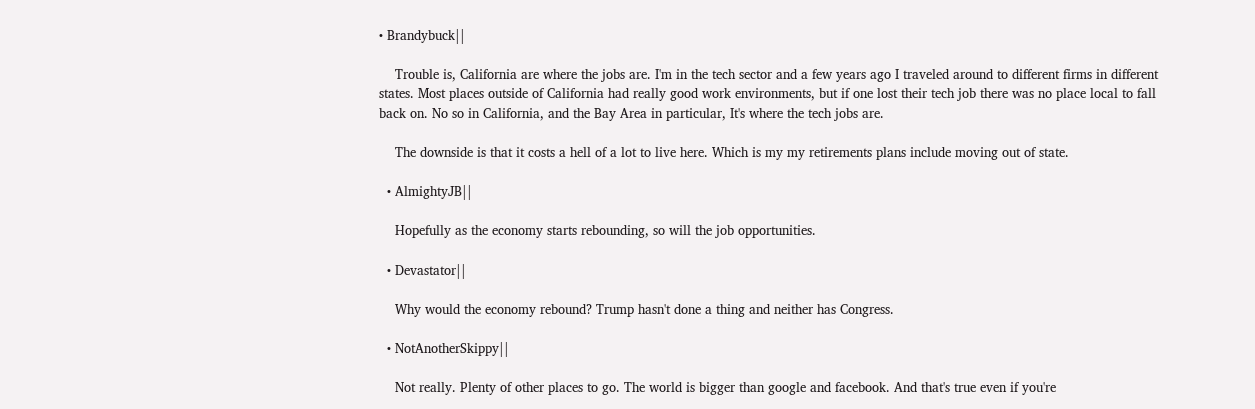• Brandybuck||

    Trouble is, California are where the jobs are. I'm in the tech sector and a few years ago I traveled around to different firms in different states. Most places outside of California had really good work environments, but if one lost their tech job there was no place local to fall back on. No so in California, and the Bay Area in particular, It's where the tech jobs are.

    The downside is that it costs a hell of a lot to live here. Which is my my retirements plans include moving out of state.

  • AlmightyJB||

    Hopefully as the economy starts rebounding, so will the job opportunities.

  • Devastator||

    Why would the economy rebound? Trump hasn't done a thing and neither has Congress.

  • NotAnotherSkippy||

    Not really. Plenty of other places to go. The world is bigger than google and facebook. And that's true even if you're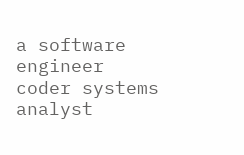a software engineer coder systems analyst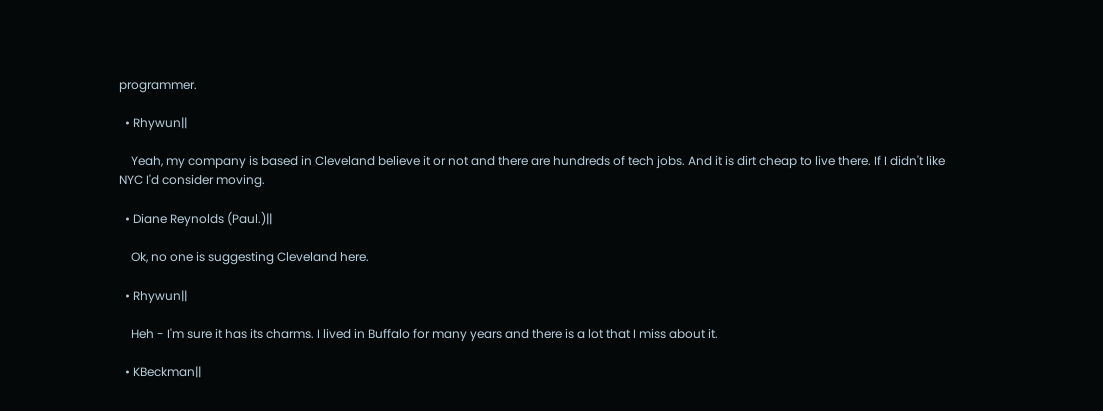programmer.

  • Rhywun||

    Yeah, my company is based in Cleveland believe it or not and there are hundreds of tech jobs. And it is dirt cheap to live there. If I didn't like NYC I'd consider moving.

  • Diane Reynolds (Paul.)||

    Ok, no one is suggesting Cleveland here.

  • Rhywun||

    Heh - I'm sure it has its charms. I lived in Buffalo for many years and there is a lot that I miss about it.

  • KBeckman||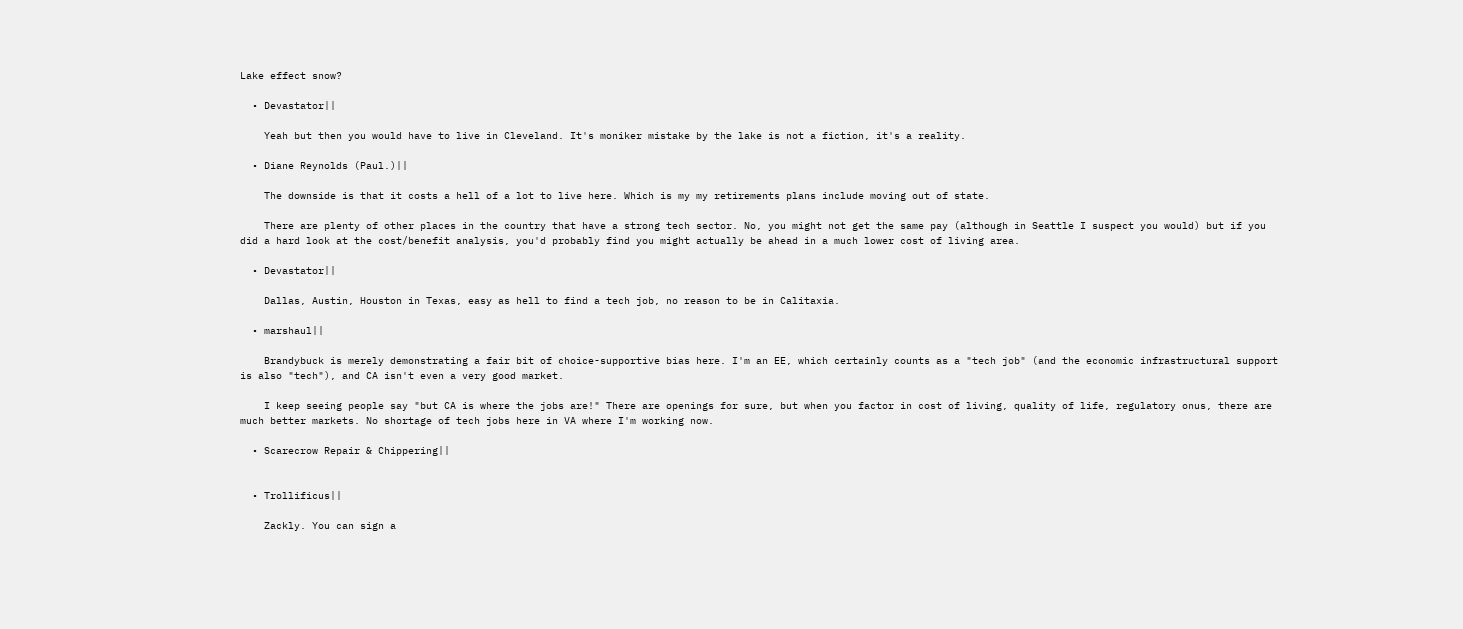Lake effect snow?

  • Devastator||

    Yeah but then you would have to live in Cleveland. It's moniker mistake by the lake is not a fiction, it's a reality.

  • Diane Reynolds (Paul.)||

    The downside is that it costs a hell of a lot to live here. Which is my my retirements plans include moving out of state.

    There are plenty of other places in the country that have a strong tech sector. No, you might not get the same pay (although in Seattle I suspect you would) but if you did a hard look at the cost/benefit analysis, you'd probably find you might actually be ahead in a much lower cost of living area.

  • Devastator||

    Dallas, Austin, Houston in Texas, easy as hell to find a tech job, no reason to be in Calitaxia.

  • marshaul||

    Brandybuck is merely demonstrating a fair bit of choice-supportive bias here. I'm an EE, which certainly counts as a "tech job" (and the economic infrastructural support is also "tech"), and CA isn't even a very good market.

    I keep seeing people say "but CA is where the jobs are!" There are openings for sure, but when you factor in cost of living, quality of life, regulatory onus, there are much better markets. No shortage of tech jobs here in VA where I'm working now.

  • Scarecrow Repair & Chippering||


  • Trollificus||

    Zackly. You can sign a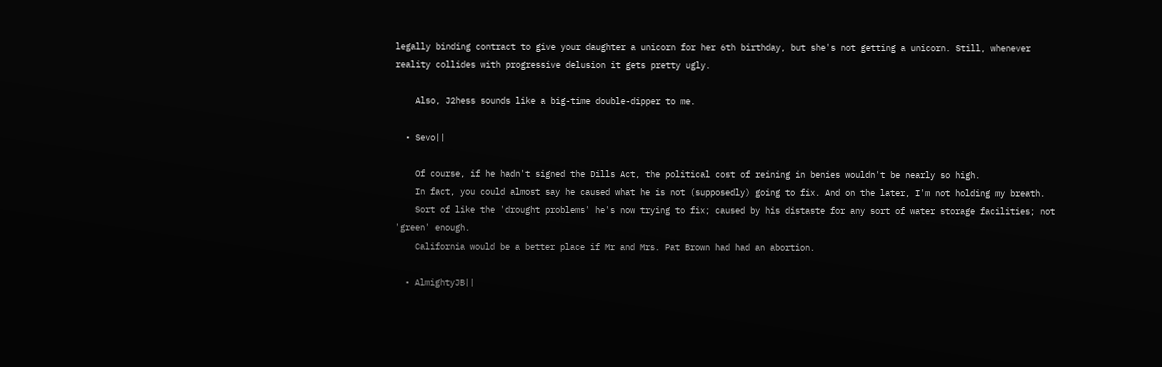legally binding contract to give your daughter a unicorn for her 6th birthday, but she's not getting a unicorn. Still, whenever reality collides with progressive delusion it gets pretty ugly.

    Also, J2hess sounds like a big-time double-dipper to me.

  • Sevo||

    Of course, if he hadn't signed the Dills Act, the political cost of reining in benies wouldn't be nearly so high.
    In fact, you could almost say he caused what he is not (supposedly) going to fix. And on the later, I'm not holding my breath.
    Sort of like the 'drought problems' he's now trying to fix; caused by his distaste for any sort of water storage facilities; not 'green' enough.
    California would be a better place if Mr and Mrs. Pat Brown had had an abortion.

  • AlmightyJB||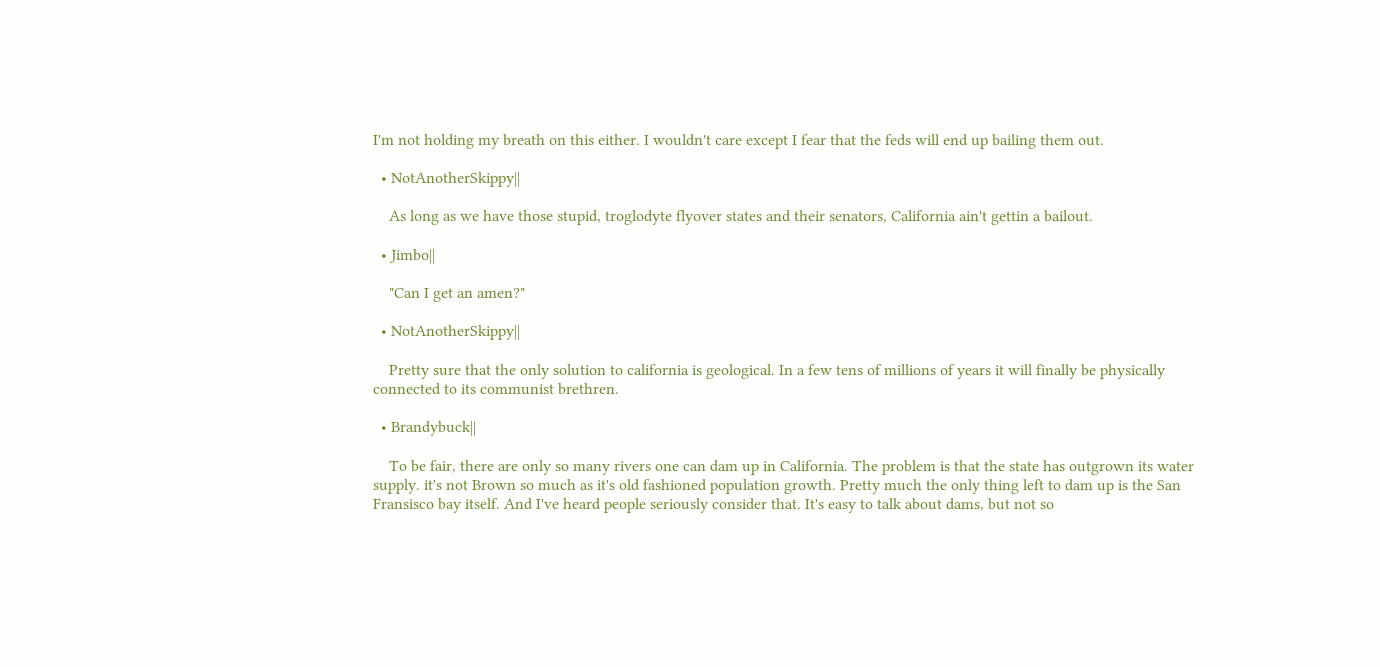I'm not holding my breath on this either. I wouldn't care except I fear that the feds will end up bailing them out.

  • NotAnotherSkippy||

    As long as we have those stupid, troglodyte flyover states and their senators, California ain't gettin a bailout.

  • Jimbo||

    "Can I get an amen?"

  • NotAnotherSkippy||

    Pretty sure that the only solution to california is geological. In a few tens of millions of years it will finally be physically connected to its communist brethren.

  • Brandybuck||

    To be fair, there are only so many rivers one can dam up in California. The problem is that the state has outgrown its water supply. it's not Brown so much as it's old fashioned population growth. Pretty much the only thing left to dam up is the San Fransisco bay itself. And I've heard people seriously consider that. It's easy to talk about dams, but not so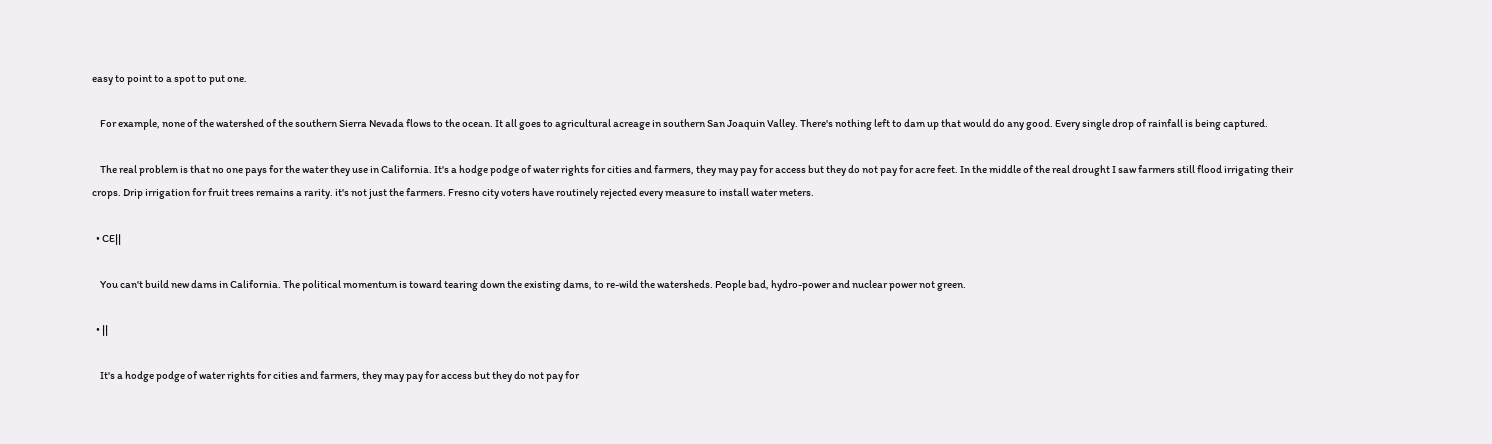easy to point to a spot to put one.

    For example, none of the watershed of the southern Sierra Nevada flows to the ocean. It all goes to agricultural acreage in southern San Joaquin Valley. There's nothing left to dam up that would do any good. Every single drop of rainfall is being captured.

    The real problem is that no one pays for the water they use in California. It's a hodge podge of water rights for cities and farmers, they may pay for access but they do not pay for acre feet. In the middle of the real drought I saw farmers still flood irrigating their crops. Drip irrigation for fruit trees remains a rarity. it's not just the farmers. Fresno city voters have routinely rejected every measure to install water meters.

  • CE||

    You can't build new dams in California. The political momentum is toward tearing down the existing dams, to re-wild the watersheds. People bad, hydro-power and nuclear power not green.

  • ||

    It's a hodge podge of water rights for cities and farmers, they may pay for access but they do not pay for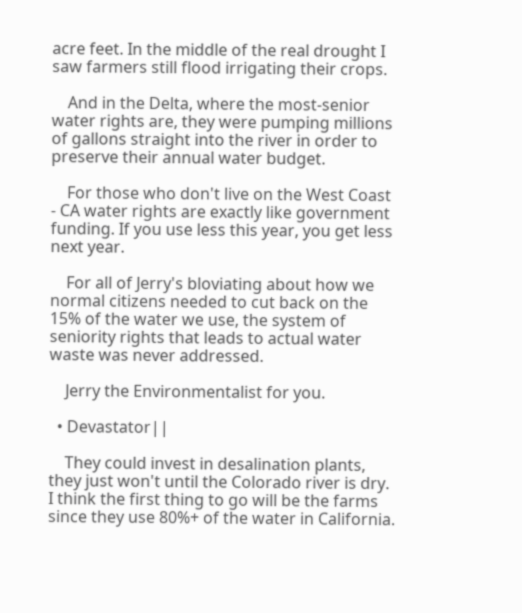acre feet. In the middle of the real drought I saw farmers still flood irrigating their crops.

    And in the Delta, where the most-senior water rights are, they were pumping millions of gallons straight into the river in order to preserve their annual water budget.

    For those who don't live on the West Coast - CA water rights are exactly like government funding. If you use less this year, you get less next year.

    For all of Jerry's bloviating about how we normal citizens needed to cut back on the 15% of the water we use, the system of seniority rights that leads to actual water waste was never addressed.

    Jerry the Environmentalist for you.

  • Devastator||

    They could invest in desalination plants, they just won't until the Colorado river is dry. I think the first thing to go will be the farms since they use 80%+ of the water in California.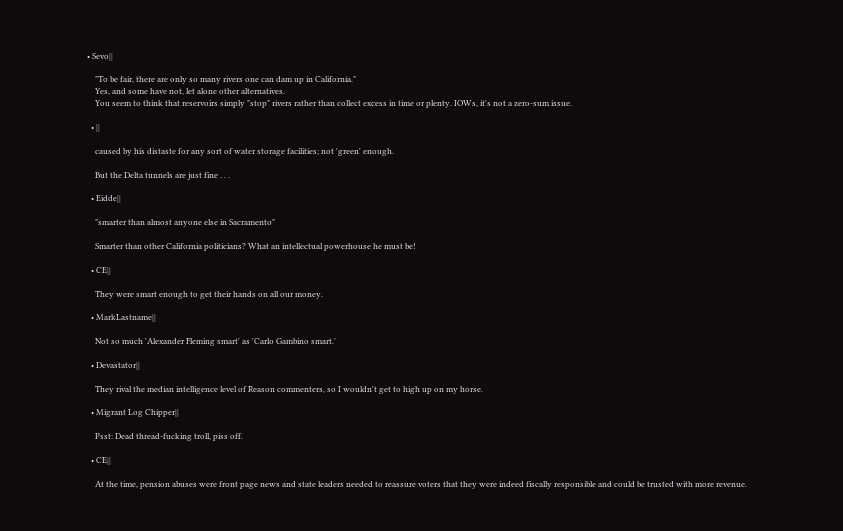• Sevo||

    "To be fair, there are only so many rivers one can dam up in California."
    Yes, and some have not, let alone other alternatives.
    You seem to think that reservoirs simply "stop" rivers rather than collect excess in time or plenty. IOWs, it's not a zero-sum issue.

  • ||

    caused by his distaste for any sort of water storage facilities; not 'green' enough.

    But the Delta tunnels are just fine . . .

  • Eidde||

    "smarter than almost anyone else in Sacramento"

    Smarter than other California politicians? What an intellectual powerhouse he must be!

  • CE||

    They were smart enough to get their hands on all our money.

  • MarkLastname||

    Not so much 'Alexander Fleming smart' as 'Carlo Gambino smart.'

  • Devastator||

    They rival the median intelligence level of Reason commenters, so I wouldn't get to high up on my horse.

  • Migrant Log Chipper||

    Psst: Dead thread-fucking troll, piss off.

  • CE||

    At the time, pension abuses were front page news and state leaders needed to reassure voters that they were indeed fiscally responsible and could be trusted with more revenue.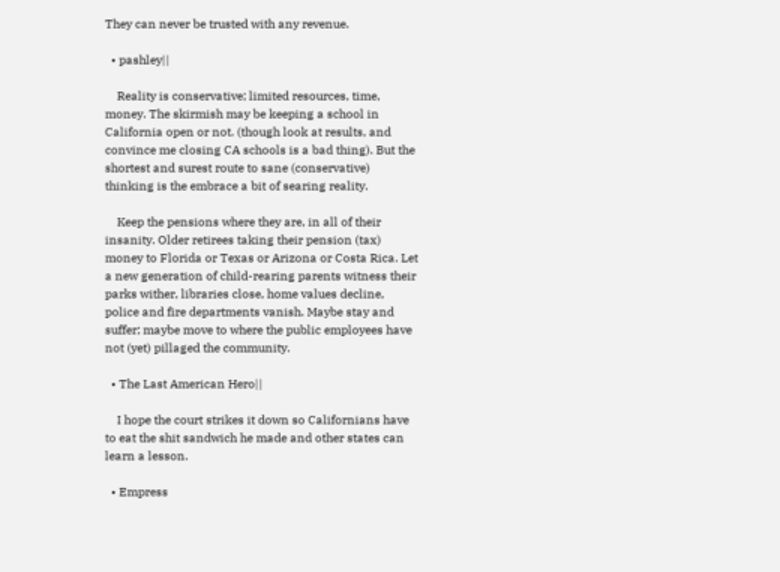They can never be trusted with any revenue.

  • pashley||

    Reality is conservative; limited resources, time, money. The skirmish may be keeping a school in California open or not. (though look at results, and convince me closing CA schools is a bad thing). But the shortest and surest route to sane (conservative) thinking is the embrace a bit of searing reality.

    Keep the pensions where they are, in all of their insanity. Older retirees taking their pension (tax) money to Florida or Texas or Arizona or Costa Rica. Let a new generation of child-rearing parents witness their parks wither, libraries close, home values decline, police and fire departments vanish. Maybe stay and suffer; maybe move to where the public employees have not (yet) pillaged the community.

  • The Last American Hero||

    I hope the court strikes it down so Californians have to eat the shit sandwich he made and other states can learn a lesson.

  • Empress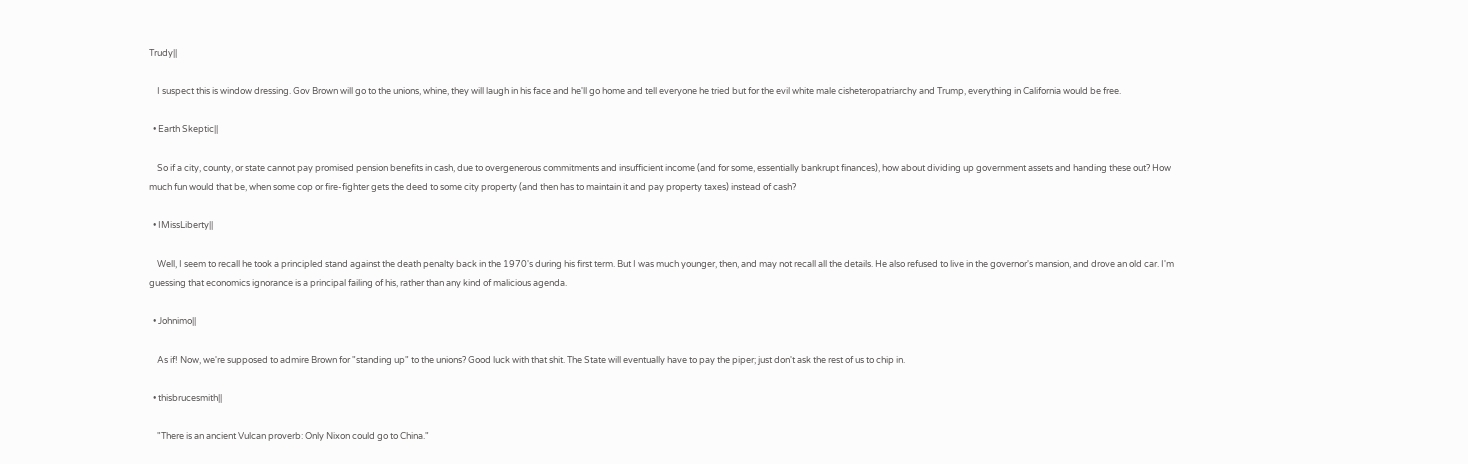Trudy||

    I suspect this is window dressing. Gov Brown will go to the unions, whine, they will laugh in his face and he'll go home and tell everyone he tried but for the evil white male cisheteropatriarchy and Trump, everything in California would be free.

  • Earth Skeptic||

    So if a city, county, or state cannot pay promised pension benefits in cash, due to overgenerous commitments and insufficient income (and for some, essentially bankrupt finances), how about dividing up government assets and handing these out? How much fun would that be, when some cop or fire-fighter gets the deed to some city property (and then has to maintain it and pay property taxes) instead of cash?

  • IMissLiberty||

    Well, I seem to recall he took a principled stand against the death penalty back in the 1970's during his first term. But I was much younger, then, and may not recall all the details. He also refused to live in the governor's mansion, and drove an old car. I'm guessing that economics ignorance is a principal failing of his, rather than any kind of malicious agenda.

  • Johnimo||

    As if! Now, we're supposed to admire Brown for "standing up" to the unions? Good luck with that shit. The State will eventually have to pay the piper; just don't ask the rest of us to chip in.

  • thisbrucesmith||

    "There is an ancient Vulcan proverb: Only Nixon could go to China."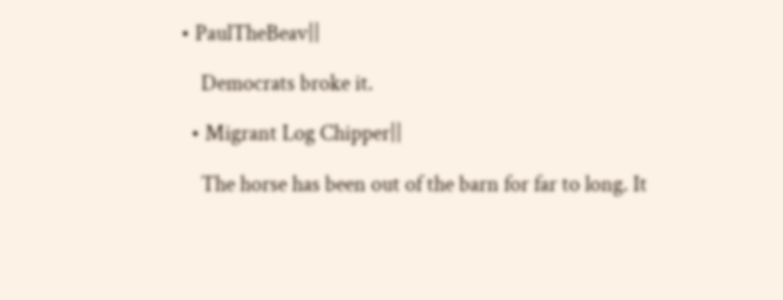• PaulTheBeav||

    Democrats broke it.

  • Migrant Log Chipper||

    The horse has been out of the barn for far to long. It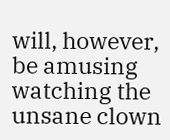will, however, be amusing watching the unsane clown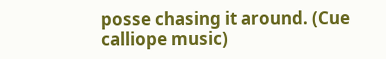posse chasing it around. (Cue calliope music)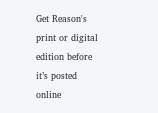Get Reason's print or digital edition before it’s posted online